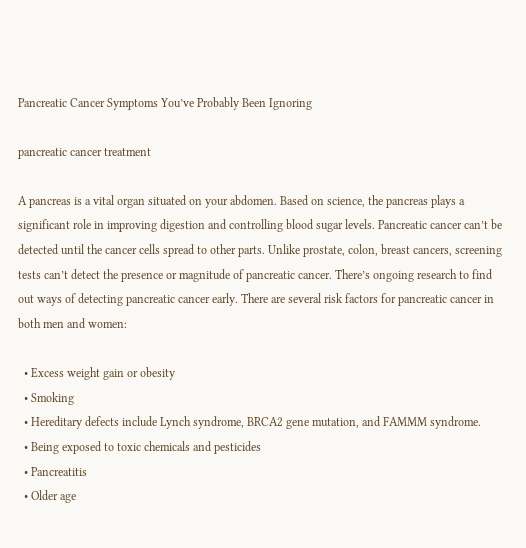Pancreatic Cancer Symptoms You’ve Probably Been Ignoring

pancreatic cancer treatment

A pancreas is a vital organ situated on your abdomen. Based on science, the pancreas plays a significant role in improving digestion and controlling blood sugar levels. Pancreatic cancer can’t be detected until the cancer cells spread to other parts. Unlike prostate, colon, breast cancers, screening tests can’t detect the presence or magnitude of pancreatic cancer. There’s ongoing research to find out ways of detecting pancreatic cancer early. There are several risk factors for pancreatic cancer in both men and women:

  • Excess weight gain or obesity
  • Smoking
  • Hereditary defects include Lynch syndrome, BRCA2 gene mutation, and FAMMM syndrome.
  • Being exposed to toxic chemicals and pesticides
  • Pancreatitis
  • Older age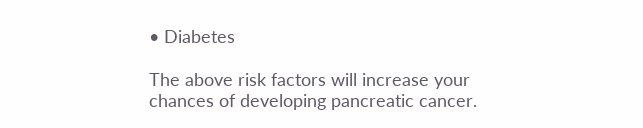• Diabetes

The above risk factors will increase your chances of developing pancreatic cancer.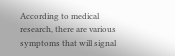According to medical research, there are various symptoms that will signal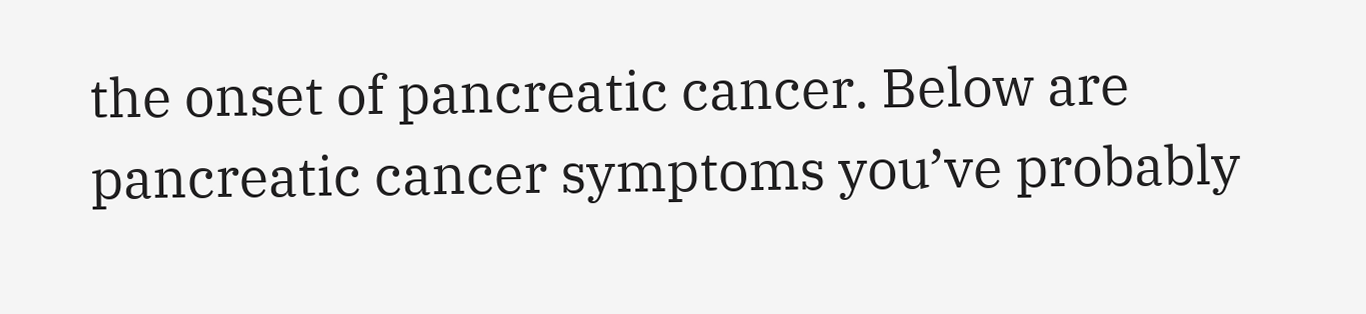the onset of pancreatic cancer. Below are pancreatic cancer symptoms you’ve probably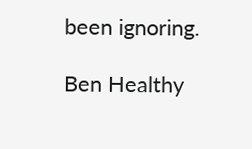been ignoring.

Ben Healthy